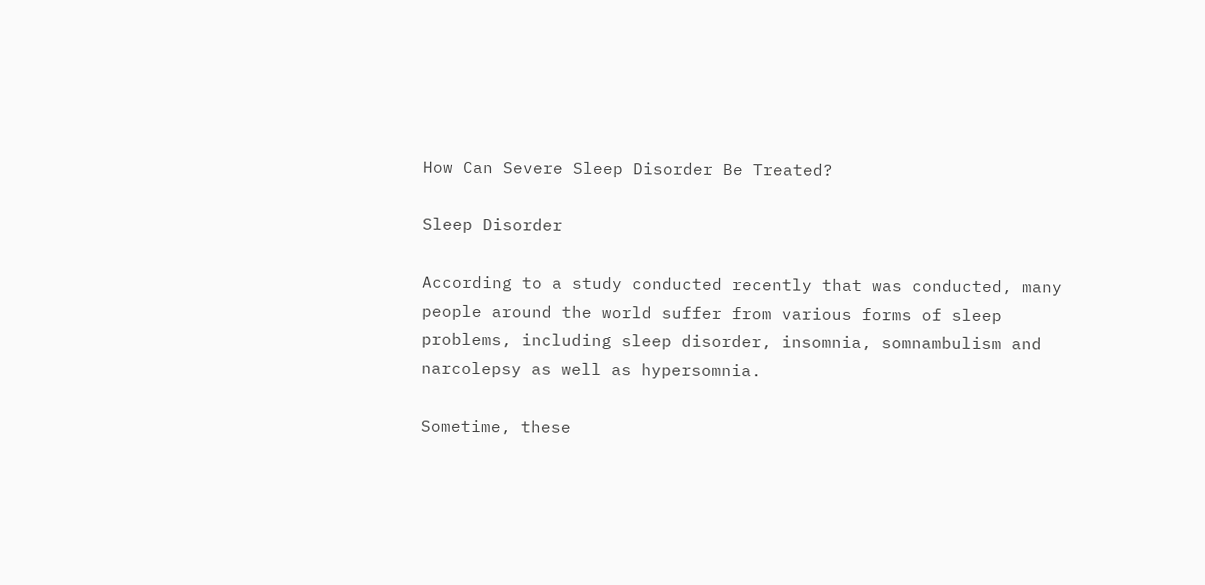How Can Severe Sleep Disorder Be Treated?

Sleep Disorder

According to a study conducted recently that was conducted, many people around the world suffer from various forms of sleep problems, including sleep disorder, insomnia, somnambulism and narcolepsy as well as hypersomnia.

Sometime, these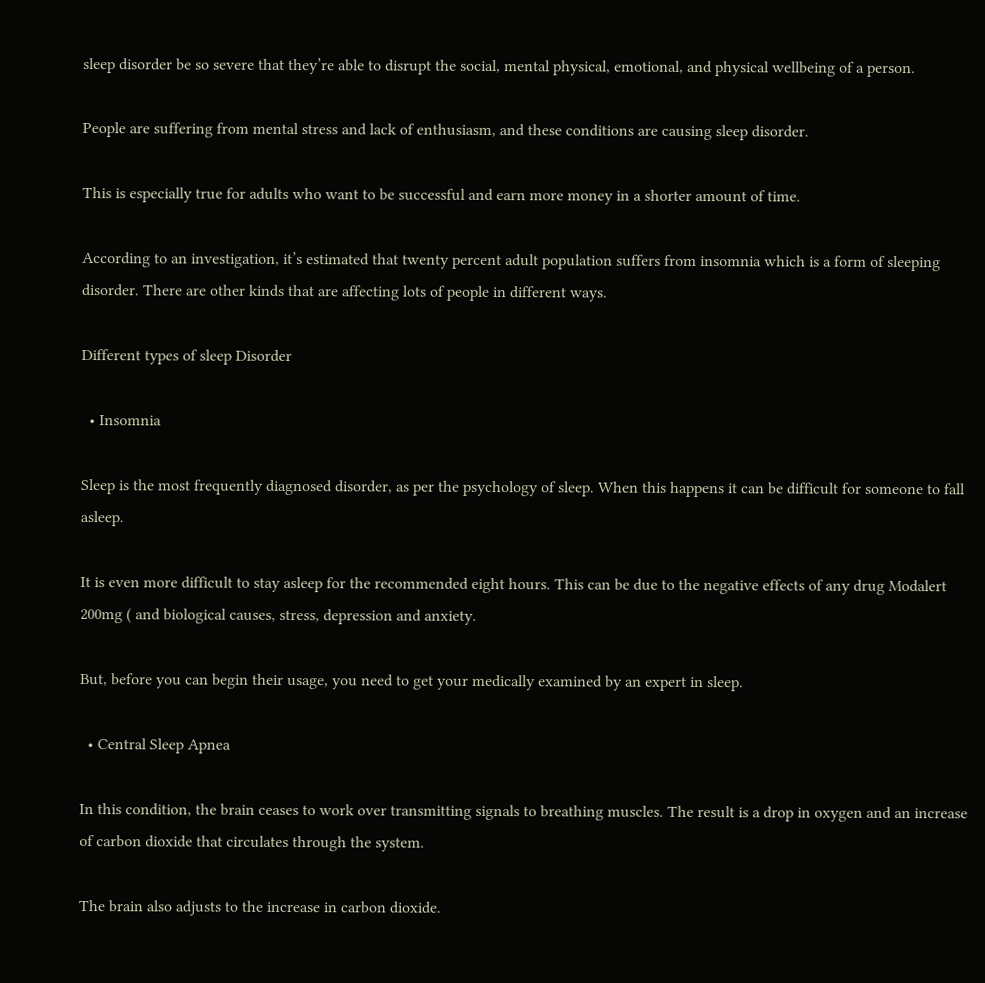sleep disorder be so severe that they’re able to disrupt the social, mental physical, emotional, and physical wellbeing of a person.

People are suffering from mental stress and lack of enthusiasm, and these conditions are causing sleep disorder.

This is especially true for adults who want to be successful and earn more money in a shorter amount of time.

According to an investigation, it’s estimated that twenty percent adult population suffers from insomnia which is a form of sleeping disorder. There are other kinds that are affecting lots of people in different ways.

Different types of sleep Disorder

  • Insomnia

Sleep is the most frequently diagnosed disorder, as per the psychology of sleep. When this happens it can be difficult for someone to fall asleep.

It is even more difficult to stay asleep for the recommended eight hours. This can be due to the negative effects of any drug Modalert 200mg ( and biological causes, stress, depression and anxiety.

But, before you can begin their usage, you need to get your medically examined by an expert in sleep.

  • Central Sleep Apnea

In this condition, the brain ceases to work over transmitting signals to breathing muscles. The result is a drop in oxygen and an increase of carbon dioxide that circulates through the system.

The brain also adjusts to the increase in carbon dioxide.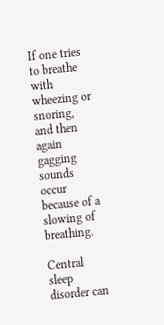If one tries to breathe with wheezing or snoring, and then again gagging sounds occur because of a slowing of breathing.

Central sleep disorder can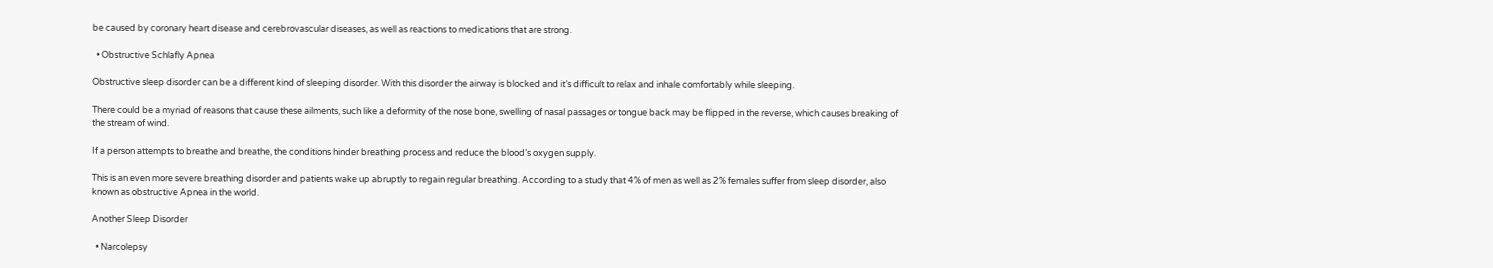be caused by coronary heart disease and cerebrovascular diseases, as well as reactions to medications that are strong.

  • Obstructive Schlafly Apnea

Obstructive sleep disorder can be a different kind of sleeping disorder. With this disorder the airway is blocked and it’s difficult to relax and inhale comfortably while sleeping.

There could be a myriad of reasons that cause these ailments, such like a deformity of the nose bone, swelling of nasal passages or tongue back may be flipped in the reverse, which causes breaking of the stream of wind.

If a person attempts to breathe and breathe, the conditions hinder breathing process and reduce the blood’s oxygen supply.

This is an even more severe breathing disorder and patients wake up abruptly to regain regular breathing. According to a study that 4% of men as well as 2% females suffer from sleep disorder, also known as obstructive Apnea in the world.

Another Sleep Disorder

  • Narcolepsy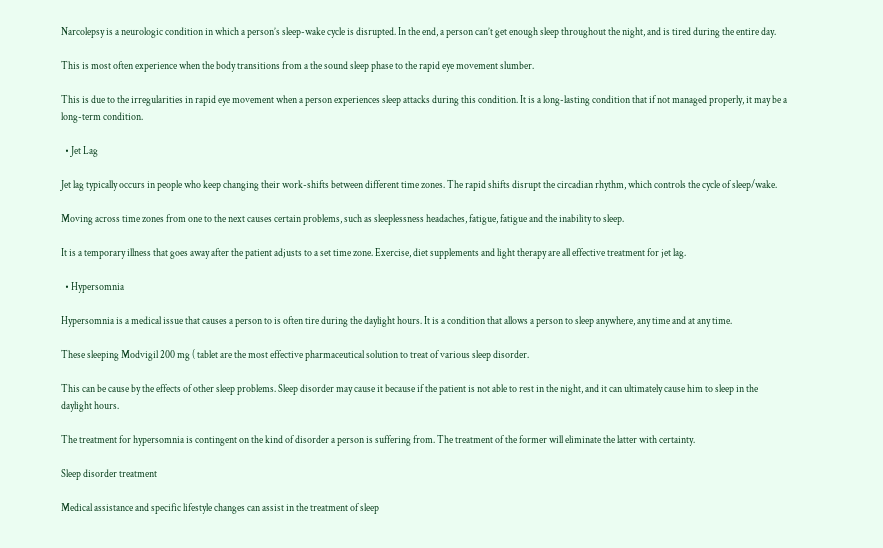Narcolepsy is a neurologic condition in which a person’s sleep-wake cycle is disrupted. In the end, a person can’t get enough sleep throughout the night, and is tired during the entire day.

This is most often experience when the body transitions from a the sound sleep phase to the rapid eye movement slumber.

This is due to the irregularities in rapid eye movement when a person experiences sleep attacks during this condition. It is a long-lasting condition that if not managed properly, it may be a long-term condition.

  • Jet Lag

Jet lag typically occurs in people who keep changing their work-shifts between different time zones. The rapid shifts disrupt the circadian rhythm, which controls the cycle of sleep/wake.

Moving across time zones from one to the next causes certain problems, such as sleeplessness headaches, fatigue, fatigue and the inability to sleep.

It is a temporary illness that goes away after the patient adjusts to a set time zone. Exercise, diet supplements and light therapy are all effective treatment for jet lag.

  • Hypersomnia

Hypersomnia is a medical issue that causes a person to is often tire during the daylight hours. It is a condition that allows a person to sleep anywhere, any time and at any time.

These sleeping Modvigil 200 mg ( tablet are the most effective pharmaceutical solution to treat of various sleep disorder.

This can be cause by the effects of other sleep problems. Sleep disorder may cause it because if the patient is not able to rest in the night, and it can ultimately cause him to sleep in the daylight hours.

The treatment for hypersomnia is contingent on the kind of disorder a person is suffering from. The treatment of the former will eliminate the latter with certainty.

Sleep disorder treatment

Medical assistance and specific lifestyle changes can assist in the treatment of sleep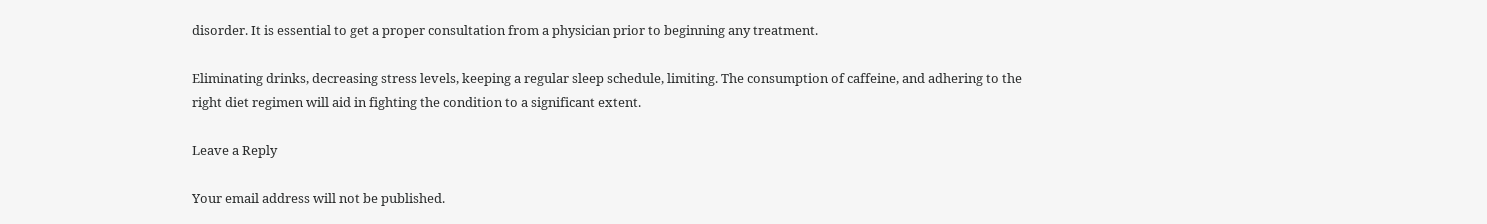disorder. It is essential to get a proper consultation from a physician prior to beginning any treatment.

Eliminating drinks, decreasing stress levels, keeping a regular sleep schedule, limiting. The consumption of caffeine, and adhering to the right diet regimen will aid in fighting the condition to a significant extent.

Leave a Reply

Your email address will not be published.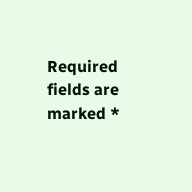Required fields are marked *